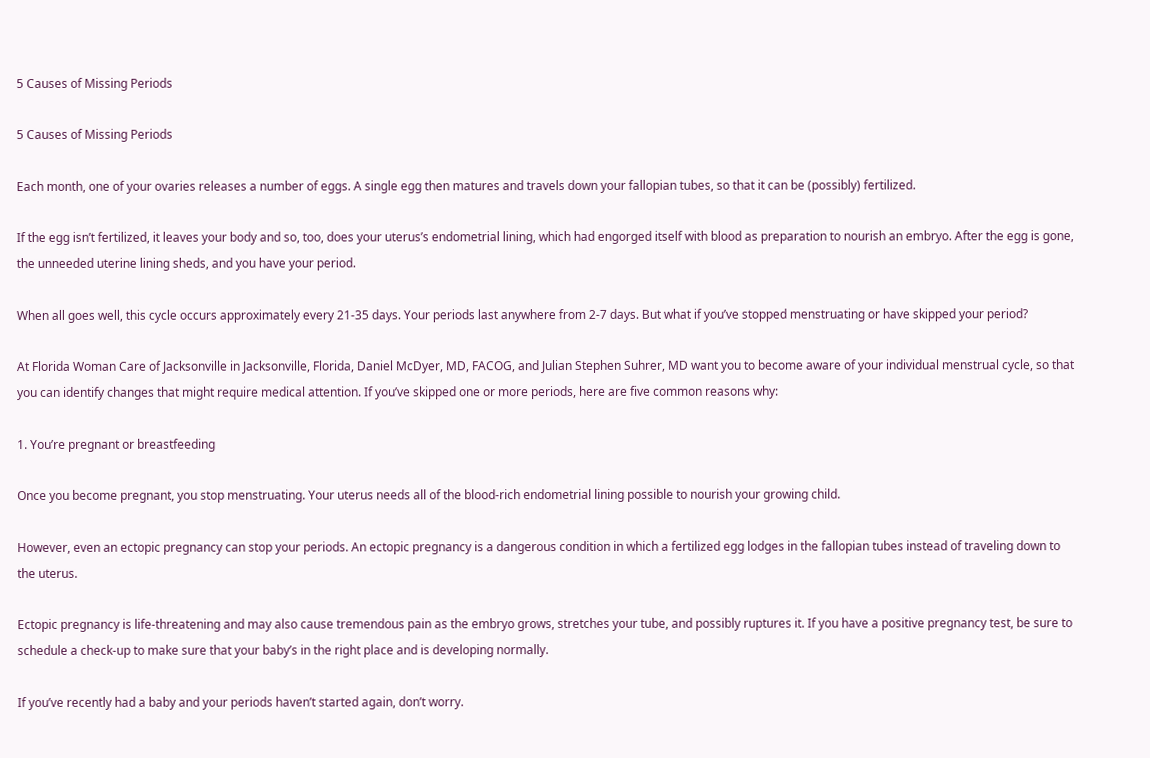5 Causes of Missing Periods

5 Causes of Missing Periods

Each month, one of your ovaries releases a number of eggs. A single egg then matures and travels down your fallopian tubes, so that it can be (possibly) fertilized.

If the egg isn’t fertilized, it leaves your body and so, too, does your uterus’s endometrial lining, which had engorged itself with blood as preparation to nourish an embryo. After the egg is gone, the unneeded uterine lining sheds, and you have your period.

When all goes well, this cycle occurs approximately every 21-35 days. Your periods last anywhere from 2-7 days. But what if you’ve stopped menstruating or have skipped your period?

At Florida Woman Care of Jacksonville in Jacksonville, Florida, Daniel McDyer, MD, FACOG, and Julian Stephen Suhrer, MD want you to become aware of your individual menstrual cycle, so that you can identify changes that might require medical attention. If you’ve skipped one or more periods, here are five common reasons why:

1. You’re pregnant or breastfeeding

Once you become pregnant, you stop menstruating. Your uterus needs all of the blood-rich endometrial lining possible to nourish your growing child.

However, even an ectopic pregnancy can stop your periods. An ectopic pregnancy is a dangerous condition in which a fertilized egg lodges in the fallopian tubes instead of traveling down to the uterus.

Ectopic pregnancy is life-threatening and may also cause tremendous pain as the embryo grows, stretches your tube, and possibly ruptures it. If you have a positive pregnancy test, be sure to schedule a check-up to make sure that your baby’s in the right place and is developing normally.

If you’ve recently had a baby and your periods haven’t started again, don’t worry.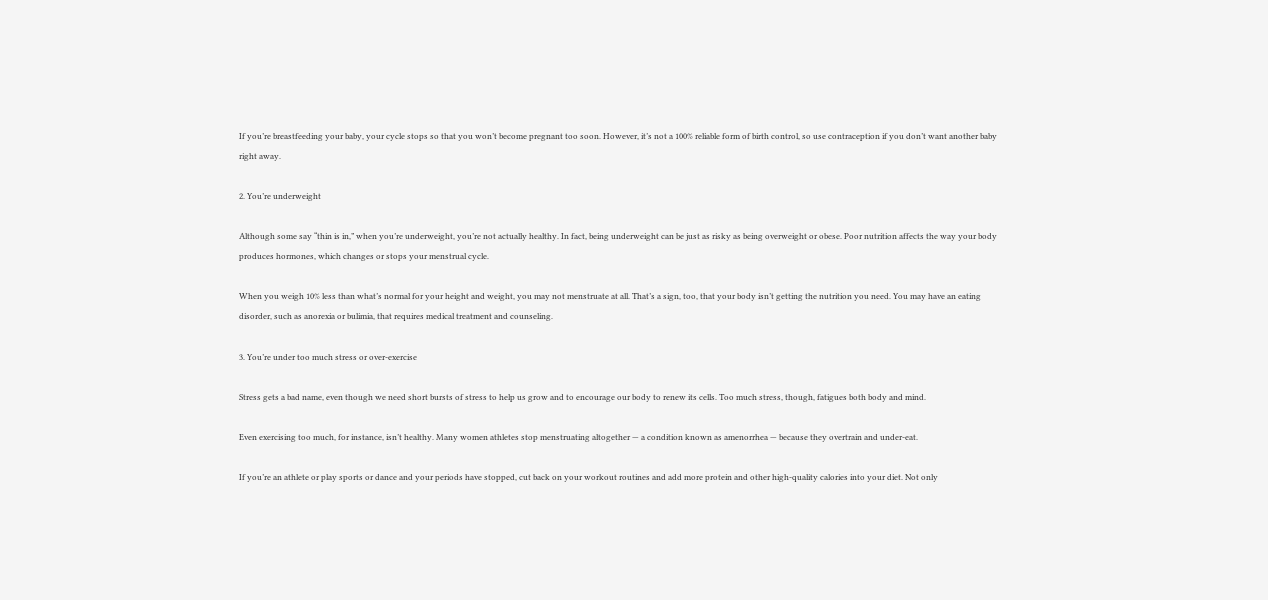If you’re breastfeeding your baby, your cycle stops so that you won’t become pregnant too soon. However, it’s not a 100% reliable form of birth control, so use contraception if you don’t want another baby right away.

2. You’re underweight

Although some say “thin is in,” when you’re underweight, you’re not actually healthy. In fact, being underweight can be just as risky as being overweight or obese. Poor nutrition affects the way your body produces hormones, which changes or stops your menstrual cycle.

When you weigh 10% less than what’s normal for your height and weight, you may not menstruate at all. That’s a sign, too, that your body isn’t getting the nutrition you need. You may have an eating disorder, such as anorexia or bulimia, that requires medical treatment and counseling.

3. You’re under too much stress or over-exercise

Stress gets a bad name, even though we need short bursts of stress to help us grow and to encourage our body to renew its cells. Too much stress, though, fatigues both body and mind.

Even exercising too much, for instance, isn’t healthy. Many women athletes stop menstruating altogether — a condition known as amenorrhea — because they overtrain and under-eat.

If you’re an athlete or play sports or dance and your periods have stopped, cut back on your workout routines and add more protein and other high-quality calories into your diet. Not only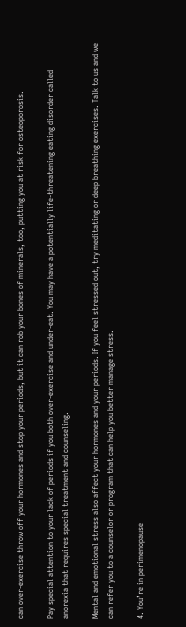can over-exercise throw off your hormones and stop your periods, but it can rob your bones of minerals, too, putting you at risk for osteoporosis.

Pay special attention to your lack of periods if you both over-exercise and under-eat. You may have a potentially life-threatening eating disorder called anorexia that requires special treatment and counseling.

Mental and emotional stress also affect your hormones and your periods. If you feel stressed out, try meditating or deep breathing exercises. Talk to us and we can refer you to a counselor or program that can help you better manage stress.

4. You’re in perimenopause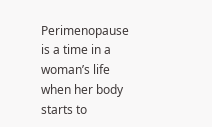Perimenopause is a time in a woman’s life when her body starts to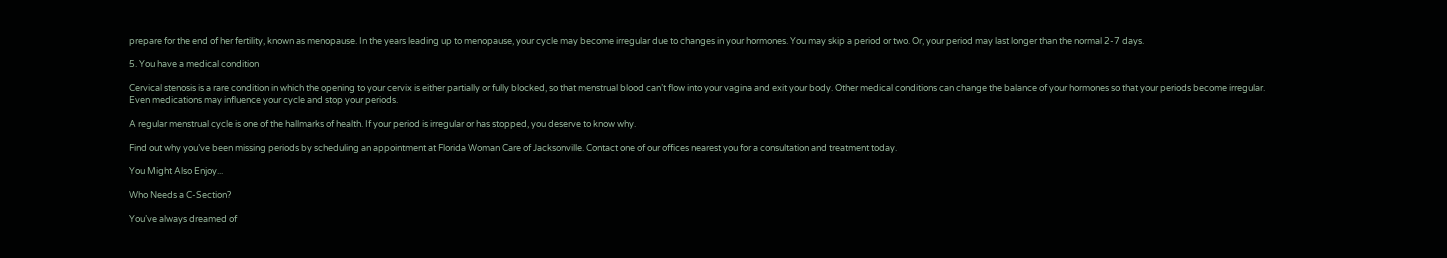prepare for the end of her fertility, known as menopause. In the years leading up to menopause, your cycle may become irregular due to changes in your hormones. You may skip a period or two. Or, your period may last longer than the normal 2-7 days.

5. You have a medical condition

Cervical stenosis is a rare condition in which the opening to your cervix is either partially or fully blocked, so that menstrual blood can’t flow into your vagina and exit your body. Other medical conditions can change the balance of your hormones so that your periods become irregular. Even medications may influence your cycle and stop your periods.

A regular menstrual cycle is one of the hallmarks of health. If your period is irregular or has stopped, you deserve to know why.

Find out why you’ve been missing periods by scheduling an appointment at Florida Woman Care of Jacksonville. Contact one of our offices nearest you for a consultation and treatment today.

You Might Also Enjoy...

Who Needs a C-Section?

You’ve always dreamed of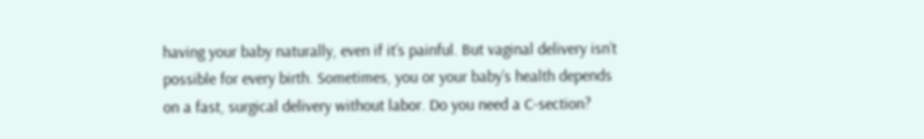having your baby naturally, even if it’s painful. But vaginal delivery isn’t possible for every birth. Sometimes, you or your baby’s health depends on a fast, surgical delivery without labor. Do you need a C-section?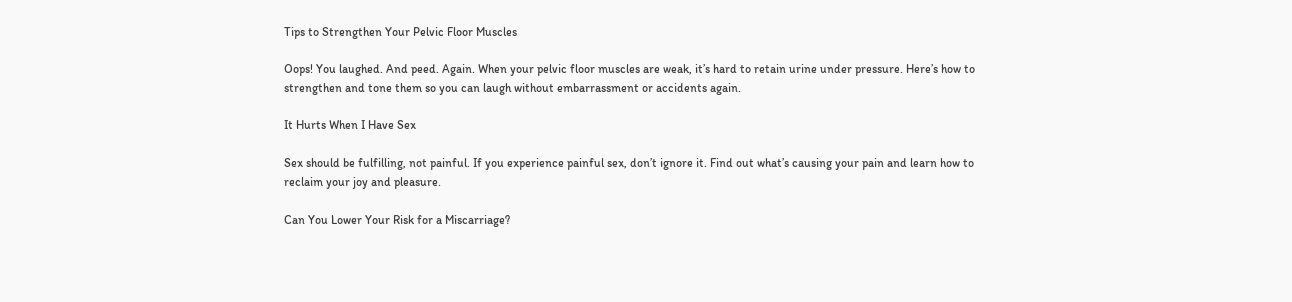Tips to Strengthen Your Pelvic Floor Muscles

Oops! You laughed. And peed. Again. When your pelvic floor muscles are weak, it’s hard to retain urine under pressure. Here’s how to strengthen and tone them so you can laugh without embarrassment or accidents again.

It Hurts When I Have Sex

Sex should be fulfilling, not painful. If you experience painful sex, don’t ignore it. Find out what’s causing your pain and learn how to reclaim your joy and pleasure.

Can You Lower Your Risk for a Miscarriage?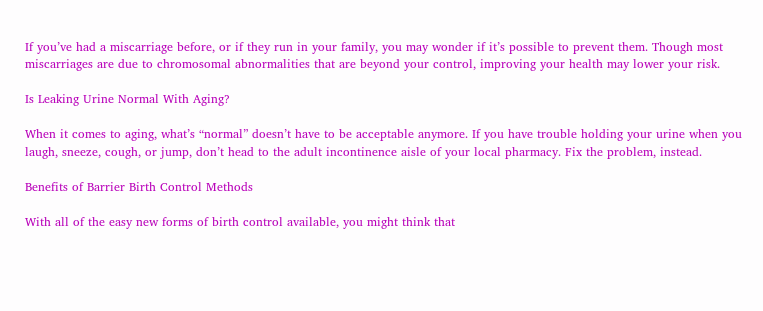If you’ve had a miscarriage before, or if they run in your family, you may wonder if it’s possible to prevent them. Though most miscarriages are due to chromosomal abnormalities that are beyond your control, improving your health may lower your risk.

Is Leaking Urine Normal With Aging?

When it comes to aging, what’s “normal” doesn’t have to be acceptable anymore. If you have trouble holding your urine when you laugh, sneeze, cough, or jump, don’t head to the adult incontinence aisle of your local pharmacy. Fix the problem, instead.

Benefits of Barrier Birth Control Methods

With all of the easy new forms of birth control available, you might think that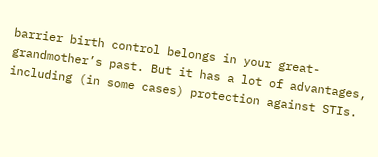barrier birth control belongs in your great-grandmother’s past. But it has a lot of advantages, including (in some cases) protection against STIs.